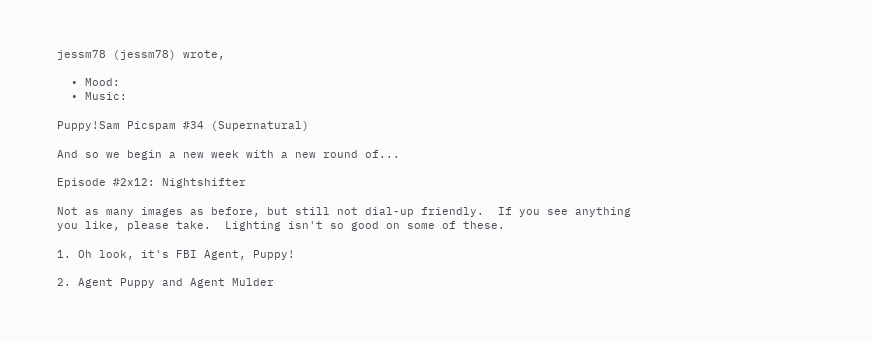jessm78 (jessm78) wrote,

  • Mood:
  • Music:

Puppy!Sam Picspam #34 (Supernatural)

And so we begin a new week with a new round of...

Episode #2x12: Nightshifter

Not as many images as before, but still not dial-up friendly.  If you see anything you like, please take.  Lighting isn't so good on some of these.

1. Oh look, it's FBI Agent, Puppy!

2. Agent Puppy and Agent Mulder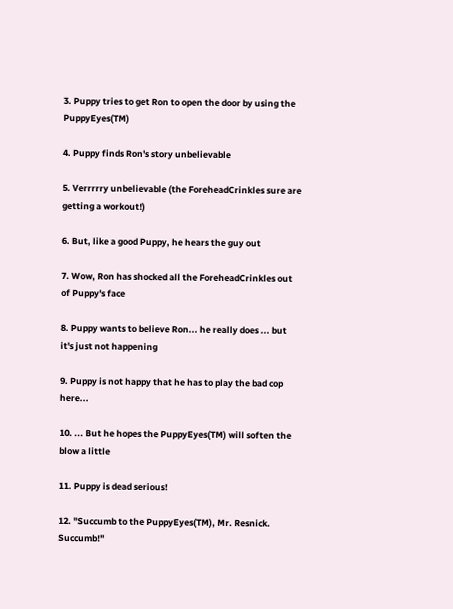3. Puppy tries to get Ron to open the door by using the PuppyEyes(TM)

4. Puppy finds Ron's story unbelievable

5. Verrrrry unbelievable (the ForeheadCrinkles sure are getting a workout!)

6. But, like a good Puppy, he hears the guy out

7. Wow, Ron has shocked all the ForeheadCrinkles out of Puppy's face

8. Puppy wants to believe Ron... he really does ... but it's just not happening

9. Puppy is not happy that he has to play the bad cop here...

10. ... But he hopes the PuppyEyes(TM) will soften the blow a little

11. Puppy is dead serious!

12. "Succumb to the PuppyEyes(TM), Mr. Resnick. Succumb!"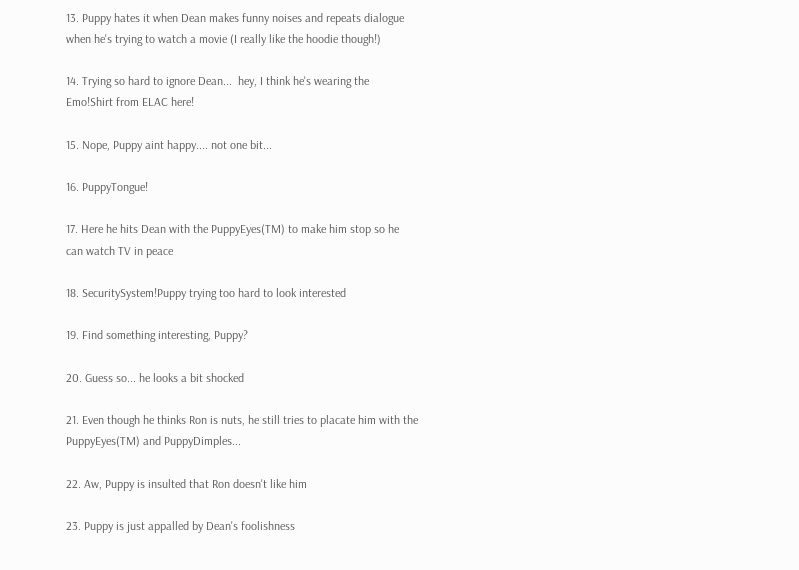13. Puppy hates it when Dean makes funny noises and repeats dialogue when he's trying to watch a movie (I really like the hoodie though!)

14. Trying so hard to ignore Dean...  hey, I think he's wearing the Emo!Shirt from ELAC here!

15. Nope, Puppy aint happy.... not one bit...

16. PuppyTongue!

17. Here he hits Dean with the PuppyEyes(TM) to make him stop so he can watch TV in peace

18. SecuritySystem!Puppy trying too hard to look interested

19. Find something interesting, Puppy?

20. Guess so... he looks a bit shocked

21. Even though he thinks Ron is nuts, he still tries to placate him with the PuppyEyes(TM) and PuppyDimples...

22. Aw, Puppy is insulted that Ron doesn't like him

23. Puppy is just appalled by Dean's foolishness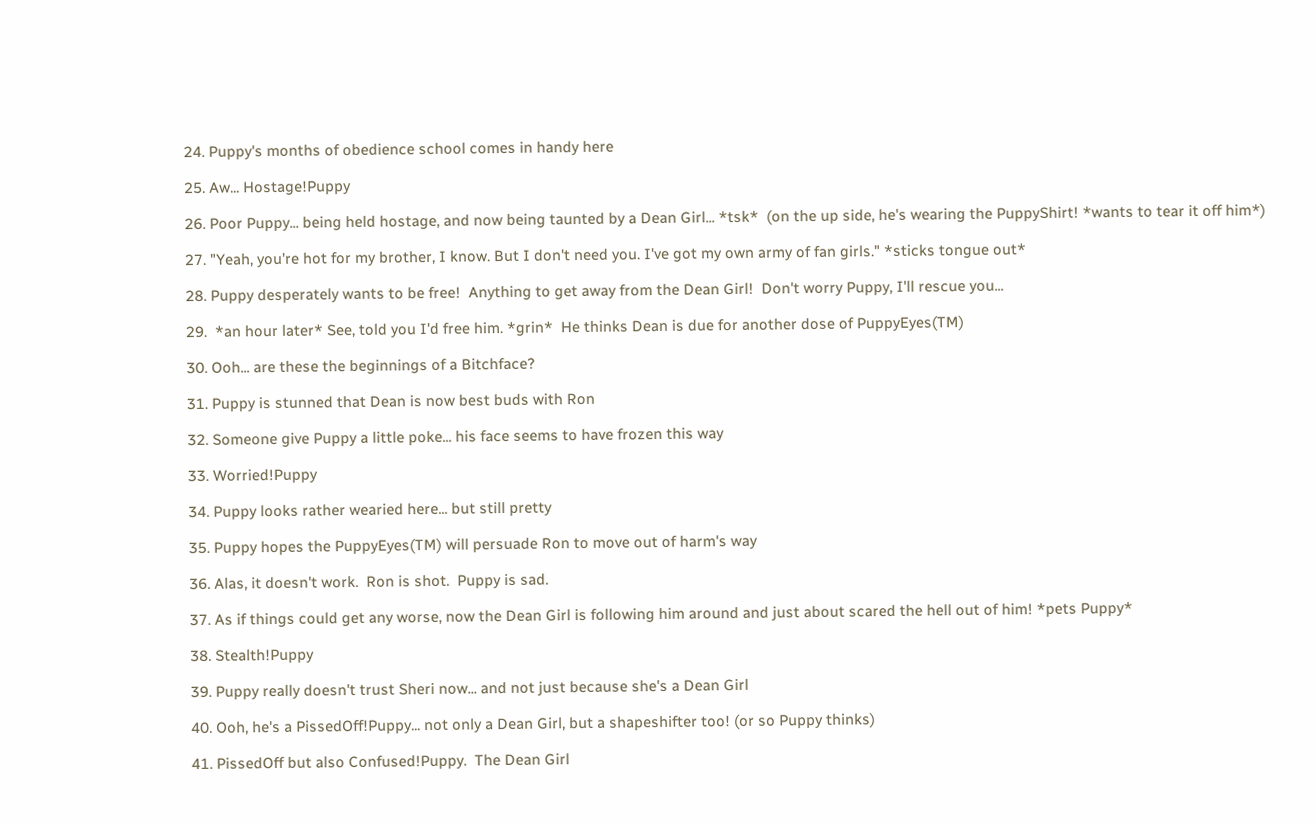24. Puppy's months of obedience school comes in handy here

25. Aw... Hostage!Puppy

26. Poor Puppy... being held hostage, and now being taunted by a Dean Girl... *tsk*  (on the up side, he's wearing the PuppyShirt! *wants to tear it off him*)

27. "Yeah, you're hot for my brother, I know. But I don't need you. I've got my own army of fan girls." *sticks tongue out*

28. Puppy desperately wants to be free!  Anything to get away from the Dean Girl!  Don't worry Puppy, I'll rescue you...

29.  *an hour later* See, told you I'd free him. *grin*  He thinks Dean is due for another dose of PuppyEyes(TM)

30. Ooh... are these the beginnings of a Bitchface?

31. Puppy is stunned that Dean is now best buds with Ron

32. Someone give Puppy a little poke... his face seems to have frozen this way

33. Worried!Puppy

34. Puppy looks rather wearied here... but still pretty

35. Puppy hopes the PuppyEyes(TM) will persuade Ron to move out of harm's way

36. Alas, it doesn't work.  Ron is shot.  Puppy is sad.

37. As if things could get any worse, now the Dean Girl is following him around and just about scared the hell out of him! *pets Puppy*

38. Stealth!Puppy

39. Puppy really doesn't trust Sheri now... and not just because she's a Dean Girl

40. Ooh, he's a PissedOff!Puppy... not only a Dean Girl, but a shapeshifter too! (or so Puppy thinks)

41. PissedOff but also Confused!Puppy.  The Dean Girl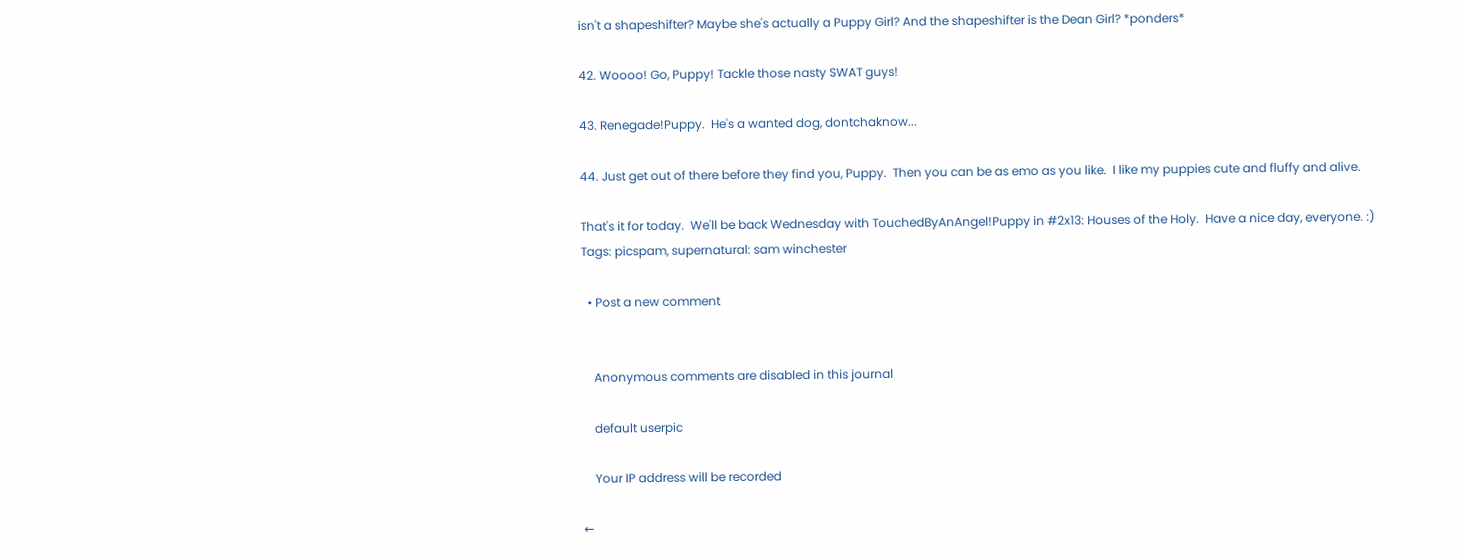isn't a shapeshifter? Maybe she's actually a Puppy Girl? And the shapeshifter is the Dean Girl? *ponders*

42. Woooo! Go, Puppy! Tackle those nasty SWAT guys!

43. Renegade!Puppy.  He's a wanted dog, dontchaknow...

44. Just get out of there before they find you, Puppy.  Then you can be as emo as you like.  I like my puppies cute and fluffy and alive.

That's it for today.  We'll be back Wednesday with TouchedByAnAngel!Puppy in #2x13: Houses of the Holy.  Have a nice day, everyone. :)
Tags: picspam, supernatural: sam winchester

  • Post a new comment


    Anonymous comments are disabled in this journal

    default userpic

    Your IP address will be recorded

←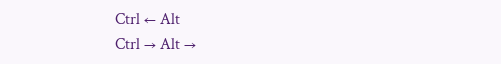Ctrl ← Alt
Ctrl → Alt →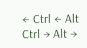← Ctrl ← Alt
Ctrl → Alt →